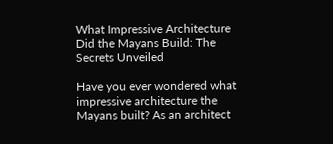What Impressive Architecture Did the Mayans Build: The Secrets Unveiled

Have you ever wondered what impressive architecture the Mayans built? As an architect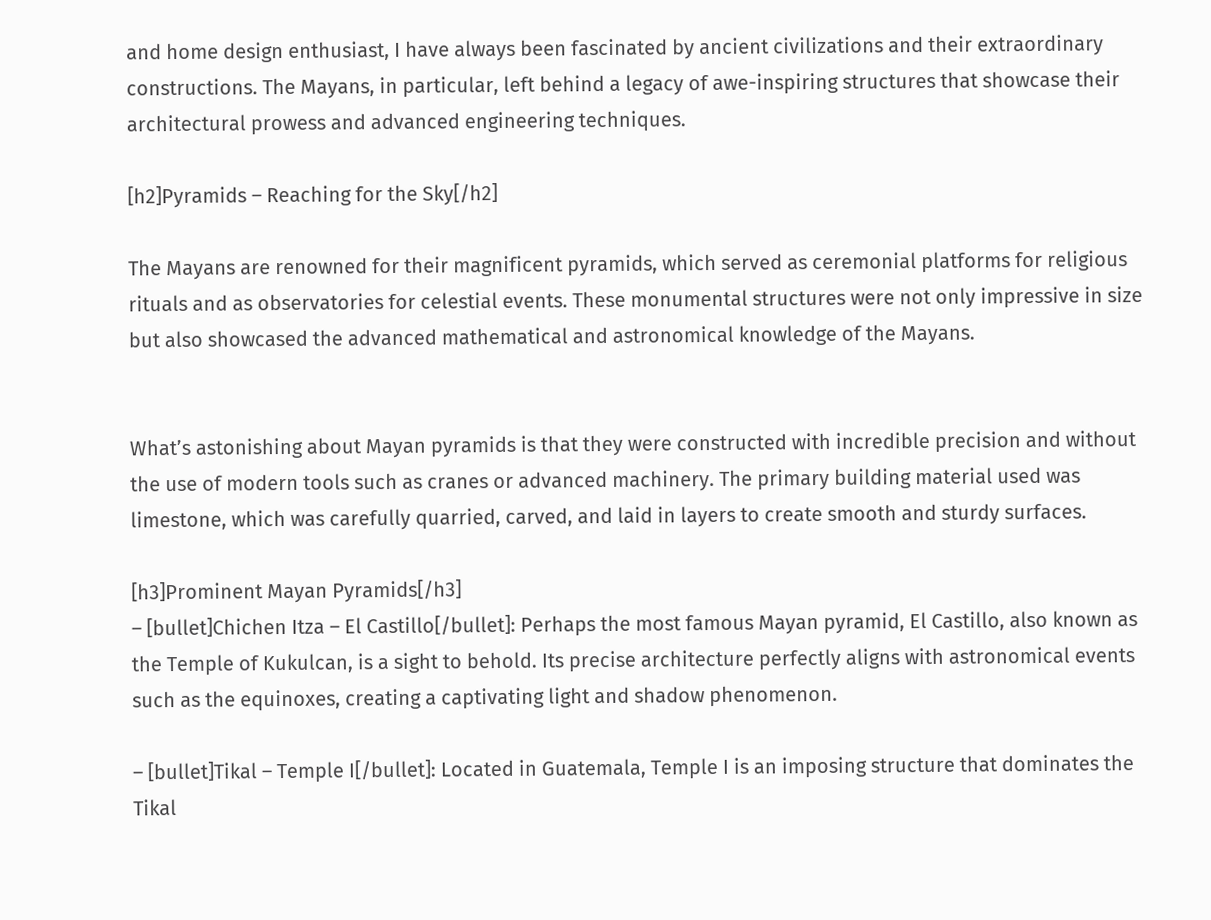and home design enthusiast, I have always been fascinated by ancient civilizations and their extraordinary constructions. The Mayans, in particular, left behind a legacy of awe-inspiring structures that showcase their architectural prowess and advanced engineering techniques.

[h2]Pyramids – Reaching for the Sky[/h2]

The Mayans are renowned for their magnificent pyramids, which served as ceremonial platforms for religious rituals and as observatories for celestial events. These monumental structures were not only impressive in size but also showcased the advanced mathematical and astronomical knowledge of the Mayans.


What’s astonishing about Mayan pyramids is that they were constructed with incredible precision and without the use of modern tools such as cranes or advanced machinery. The primary building material used was limestone, which was carefully quarried, carved, and laid in layers to create smooth and sturdy surfaces.

[h3]Prominent Mayan Pyramids[/h3]
– [bullet]Chichen Itza – El Castillo[/bullet]: Perhaps the most famous Mayan pyramid, El Castillo, also known as the Temple of Kukulcan, is a sight to behold. Its precise architecture perfectly aligns with astronomical events such as the equinoxes, creating a captivating light and shadow phenomenon.

– [bullet]Tikal – Temple I[/bullet]: Located in Guatemala, Temple I is an imposing structure that dominates the Tikal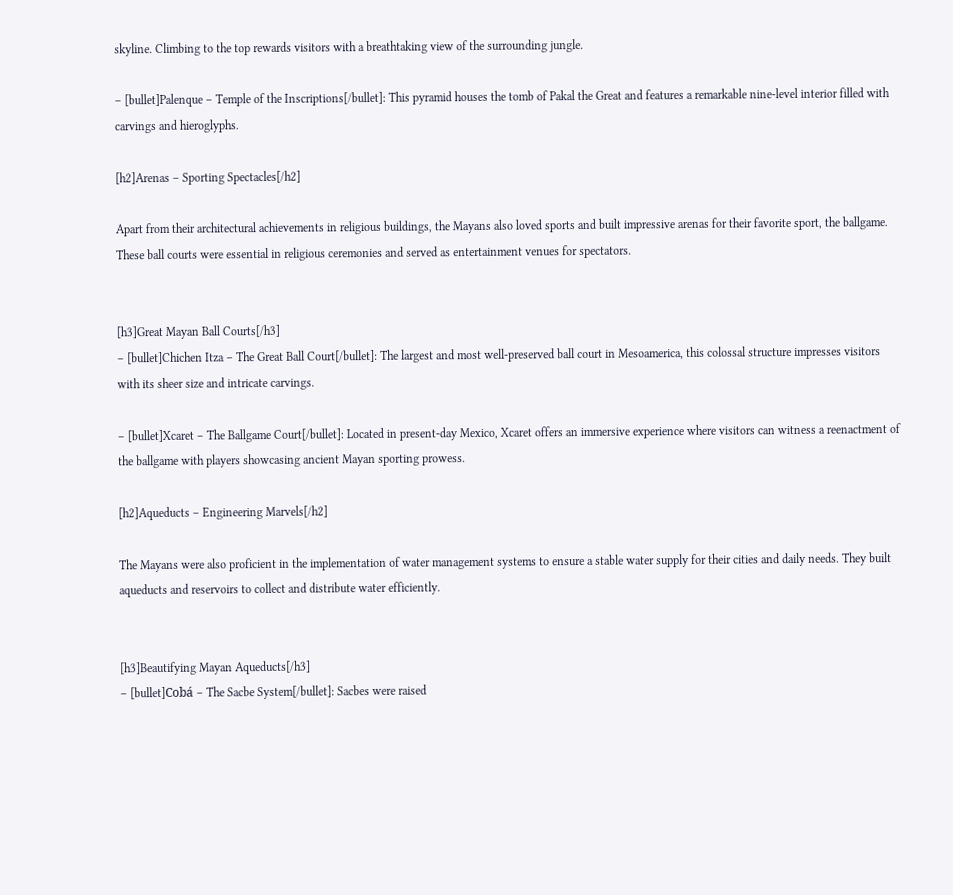skyline. Climbing to the top rewards visitors with a breathtaking view of the surrounding jungle.

– [bullet]Palenque – Temple of the Inscriptions[/bullet]: This pyramid houses the tomb of Pakal the Great and features a remarkable nine-level interior filled with carvings and hieroglyphs.

[h2]Arenas – Sporting Spectacles[/h2]

Apart from their architectural achievements in religious buildings, the Mayans also loved sports and built impressive arenas for their favorite sport, the ballgame. These ball courts were essential in religious ceremonies and served as entertainment venues for spectators.


[h3]Great Mayan Ball Courts[/h3]
– [bullet]Chichen Itza – The Great Ball Court[/bullet]: The largest and most well-preserved ball court in Mesoamerica, this colossal structure impresses visitors with its sheer size and intricate carvings.

– [bullet]Xcaret – The Ballgame Court[/bullet]: Located in present-day Mexico, Xcaret offers an immersive experience where visitors can witness a reenactment of the ballgame with players showcasing ancient Mayan sporting prowess.

[h2]Aqueducts – Engineering Marvels[/h2]

The Mayans were also proficient in the implementation of water management systems to ensure a stable water supply for their cities and daily needs. They built aqueducts and reservoirs to collect and distribute water efficiently.


[h3]Beautifying Mayan Aqueducts[/h3]
– [bullet]Cobá – The Sacbe System[/bullet]: Sacbes were raised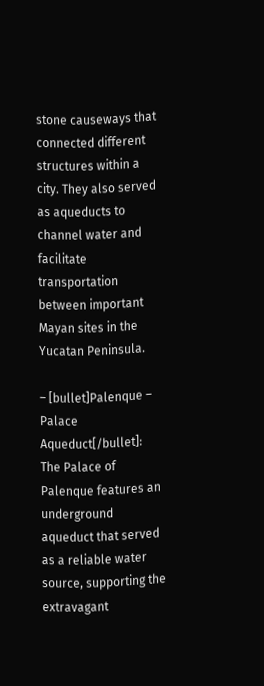stone causeways that connected different structures within a city. They also served as aqueducts to channel water and facilitate transportation between important Mayan sites in the Yucatan Peninsula.

– [bullet]Palenque – Palace Aqueduct[/bullet]: The Palace of Palenque features an underground aqueduct that served as a reliable water source, supporting the extravagant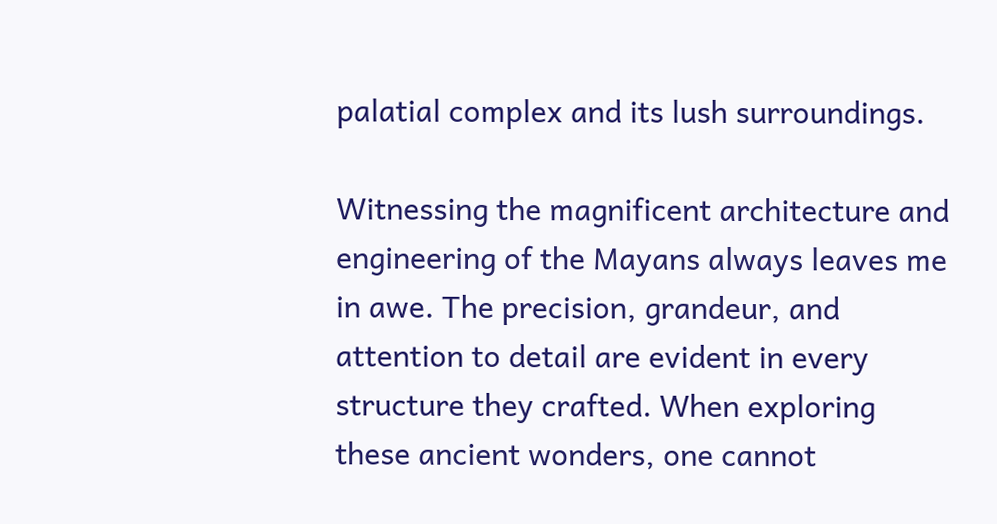palatial complex and its lush surroundings.

Witnessing the magnificent architecture and engineering of the Mayans always leaves me in awe. The precision, grandeur, and attention to detail are evident in every structure they crafted. When exploring these ancient wonders, one cannot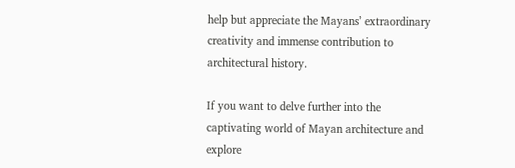help but appreciate the Mayans’ extraordinary creativity and immense contribution to architectural history.

If you want to delve further into the captivating world of Mayan architecture and explore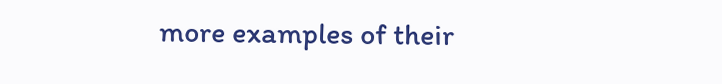more examples of their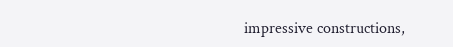impressive constructions,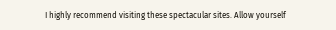I highly recommend visiting these spectacular sites. Allow yourself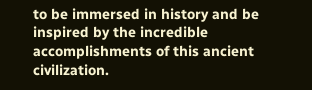to be immersed in history and be inspired by the incredible accomplishments of this ancient civilization.